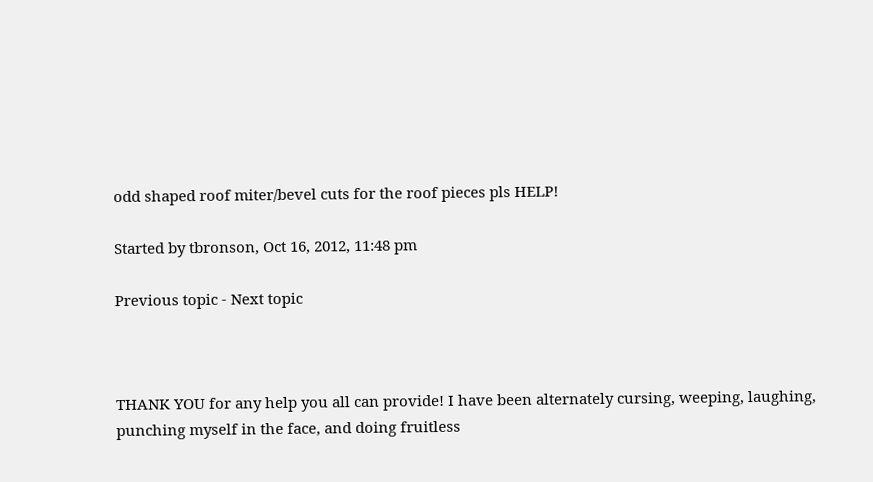odd shaped roof miter/bevel cuts for the roof pieces pls HELP!

Started by tbronson, Oct 16, 2012, 11:48 pm

Previous topic - Next topic



THANK YOU for any help you all can provide! I have been alternately cursing, weeping, laughing, punching myself in the face, and doing fruitless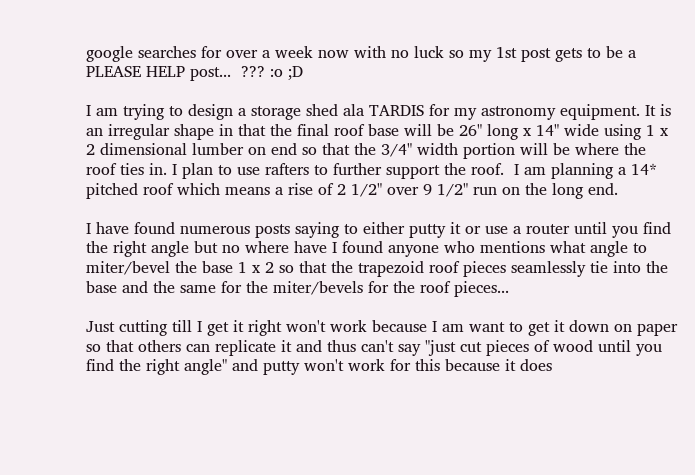google searches for over a week now with no luck so my 1st post gets to be a PLEASE HELP post...  ??? :o ;D

I am trying to design a storage shed ala TARDIS for my astronomy equipment. It is an irregular shape in that the final roof base will be 26" long x 14" wide using 1 x 2 dimensional lumber on end so that the 3/4" width portion will be where the roof ties in. I plan to use rafters to further support the roof.  I am planning a 14* pitched roof which means a rise of 2 1/2" over 9 1/2" run on the long end.

I have found numerous posts saying to either putty it or use a router until you find the right angle but no where have I found anyone who mentions what angle to miter/bevel the base 1 x 2 so that the trapezoid roof pieces seamlessly tie into the base and the same for the miter/bevels for the roof pieces...

Just cutting till I get it right won't work because I am want to get it down on paper so that others can replicate it and thus can't say "just cut pieces of wood until you find the right angle" and putty won't work for this because it does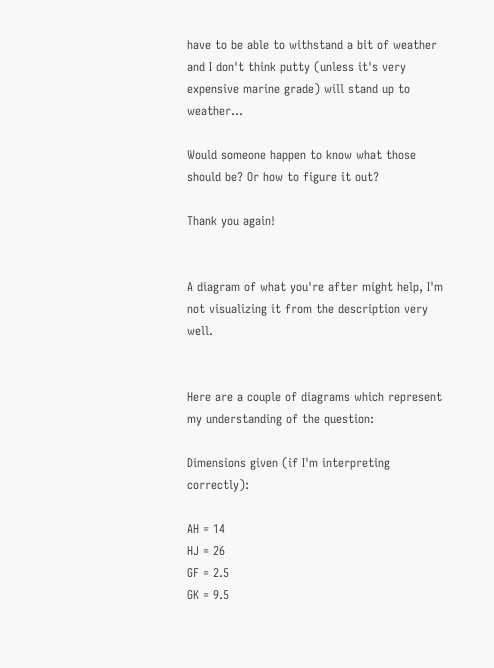have to be able to withstand a bit of weather and I don't think putty (unless it's very expensive marine grade) will stand up to weather...

Would someone happen to know what those should be? Or how to figure it out?

Thank you again!


A diagram of what you're after might help, I'm not visualizing it from the description very well.


Here are a couple of diagrams which represent my understanding of the question:

Dimensions given (if I'm interpreting correctly):

AH = 14
HJ = 26
GF = 2.5
GK = 9.5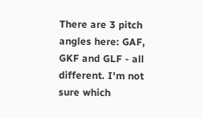There are 3 pitch angles here: GAF, GKF and GLF - all different. I'm not sure which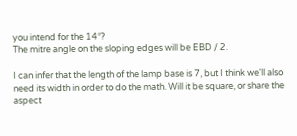you intend for the 14°?
The mitre angle on the sloping edges will be EBD / 2.

I can infer that the length of the lamp base is 7, but I think we'll also need its width in order to do the math. Will it be square, or share the aspect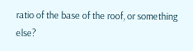ratio of the base of the roof, or something else?